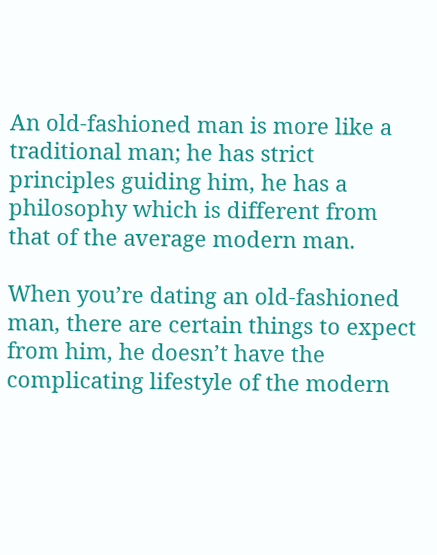An old-fashioned man is more like a traditional man; he has strict principles guiding him, he has a philosophy which is different from that of the average modern man.

When you’re dating an old-fashioned man, there are certain things to expect from him, he doesn’t have the complicating lifestyle of the modern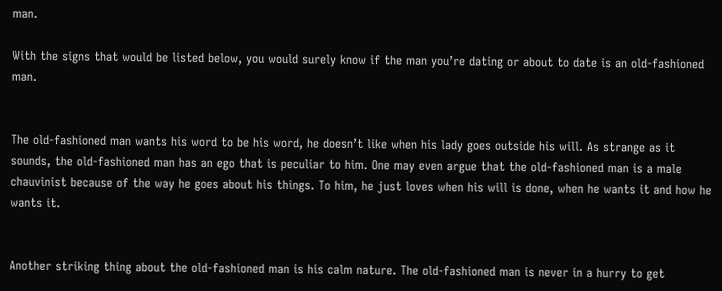man.

With the signs that would be listed below, you would surely know if the man you’re dating or about to date is an old-fashioned man.


The old-fashioned man wants his word to be his word, he doesn’t like when his lady goes outside his will. As strange as it sounds, the old-fashioned man has an ego that is peculiar to him. One may even argue that the old-fashioned man is a male chauvinist because of the way he goes about his things. To him, he just loves when his will is done, when he wants it and how he wants it.


Another striking thing about the old-fashioned man is his calm nature. The old-fashioned man is never in a hurry to get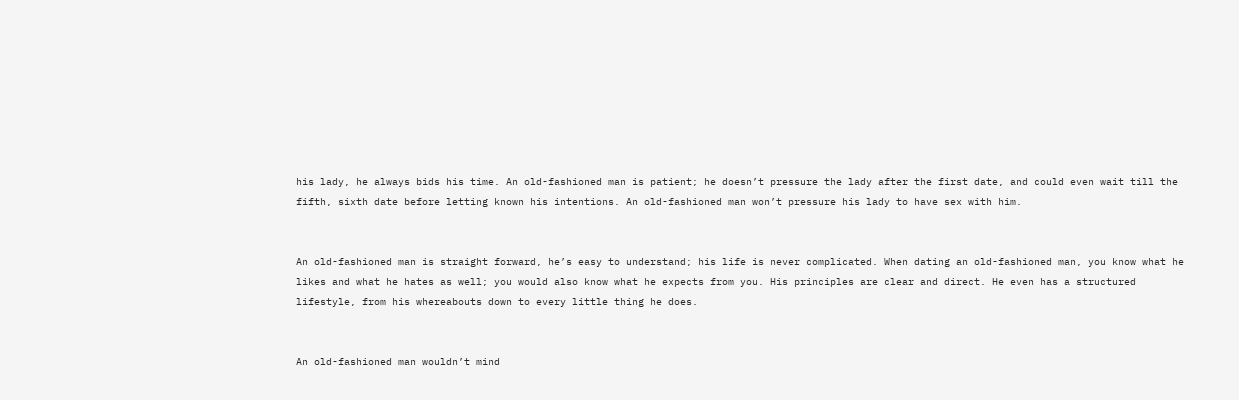his lady, he always bids his time. An old-fashioned man is patient; he doesn’t pressure the lady after the first date, and could even wait till the fifth, sixth date before letting known his intentions. An old-fashioned man won’t pressure his lady to have sex with him.


An old-fashioned man is straight forward, he’s easy to understand; his life is never complicated. When dating an old-fashioned man, you know what he likes and what he hates as well; you would also know what he expects from you. His principles are clear and direct. He even has a structured lifestyle, from his whereabouts down to every little thing he does.


An old-fashioned man wouldn’t mind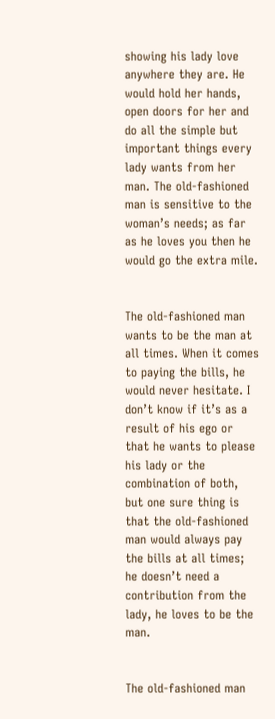showing his lady love anywhere they are. He would hold her hands, open doors for her and do all the simple but important things every lady wants from her man. The old-fashioned man is sensitive to the woman’s needs; as far as he loves you then he would go the extra mile.


The old-fashioned man wants to be the man at all times. When it comes to paying the bills, he would never hesitate. I don’t know if it’s as a result of his ego or that he wants to please his lady or the combination of both, but one sure thing is that the old-fashioned man would always pay the bills at all times; he doesn’t need a contribution from the lady, he loves to be the man.


The old-fashioned man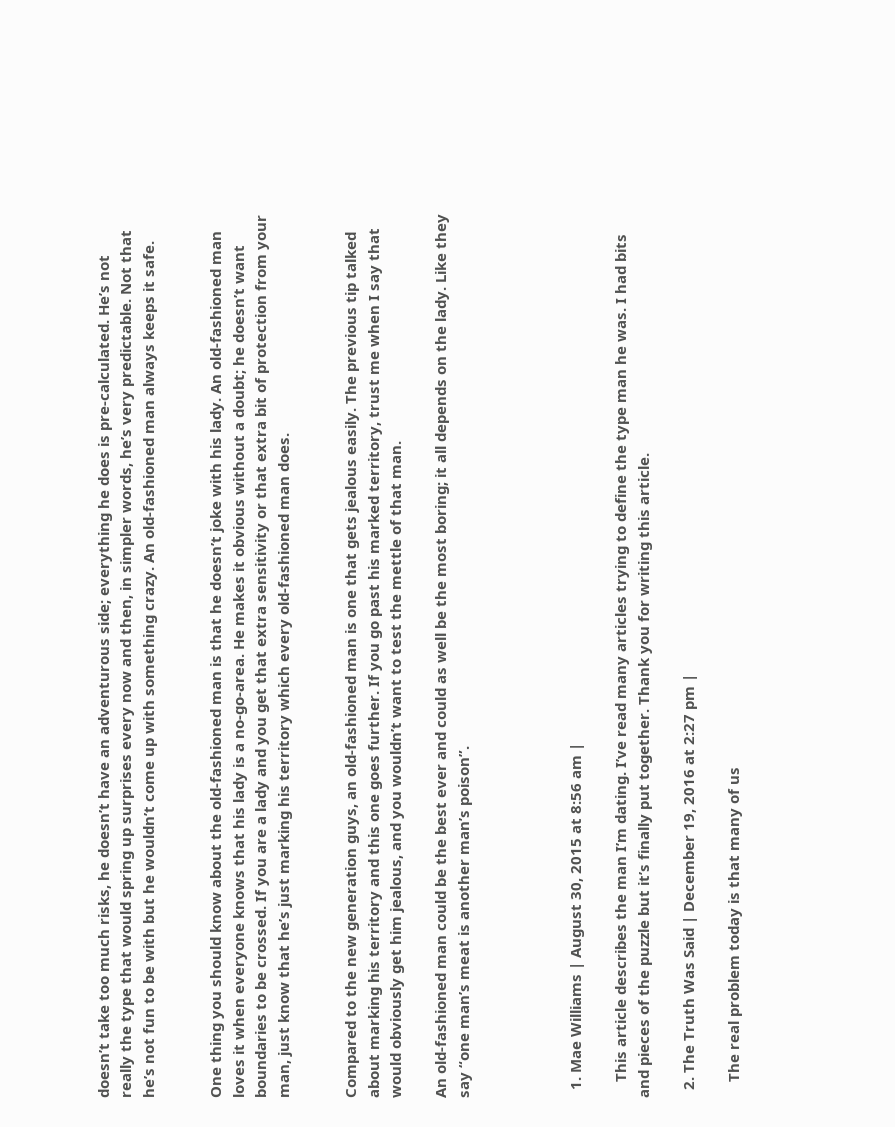doesn’t take too much risks, he doesn’t have an adventurous side; everything he does is pre-calculated. He’s not really the type that would spring up surprises every now and then, in simpler words, he’s very predictable. Not that he’s not fun to be with but he wouldn’t come up with something crazy. An old-fashioned man always keeps it safe.


One thing you should know about the old-fashioned man is that he doesn’t joke with his lady. An old-fashioned man loves it when everyone knows that his lady is a no-go-area. He makes it obvious without a doubt; he doesn’t want boundaries to be crossed. If you are a lady and you get that extra sensitivity or that extra bit of protection from your man, just know that he’s just marking his territory which every old-fashioned man does.


Compared to the new generation guys, an old-fashioned man is one that gets jealous easily. The previous tip talked about marking his territory and this one goes further. If you go past his marked territory, trust me when I say that would obviously get him jealous, and you wouldn’t want to test the mettle of that man.

An old-fashioned man could be the best ever and could as well be the most boring; it all depends on the lady. Like they say “one man’s meat is another man’s poison”.




  1. Mae Williams | August 30, 2015 at 8:56 am |

    This article describes the man I’m dating. I’ve read many articles trying to define the type man he was. I had bits and pieces of the puzzle but it’s finally put together. Thank you for writing this article.

  2. The Truth Was Said | December 19, 2016 at 2:27 pm |

    The real problem today is that many of us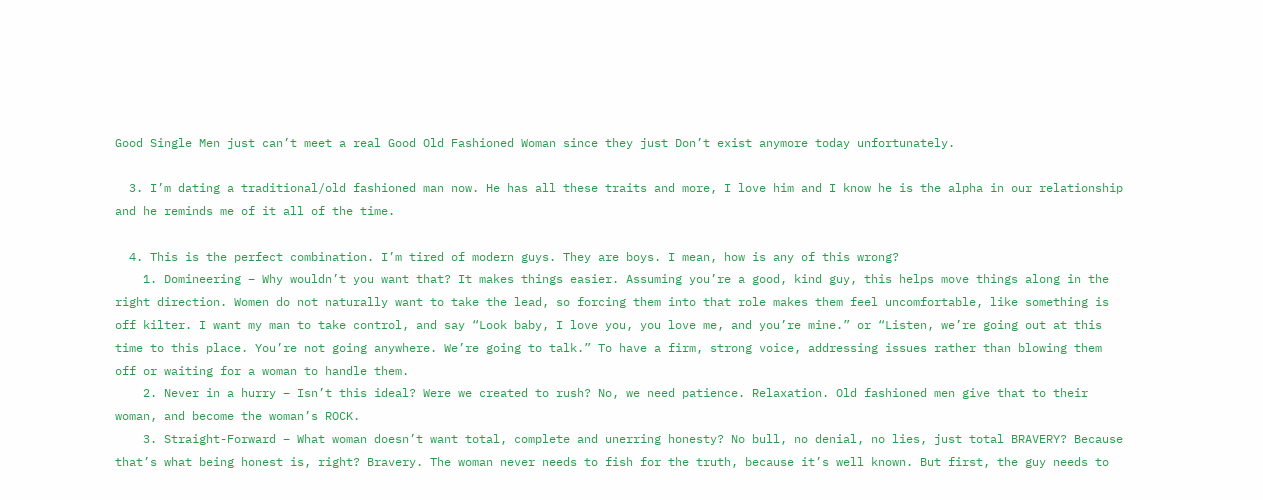Good Single Men just can’t meet a real Good Old Fashioned Woman since they just Don’t exist anymore today unfortunately.

  3. I’m dating a traditional/old fashioned man now. He has all these traits and more, I love him and I know he is the alpha in our relationship and he reminds me of it all of the time.

  4. This is the perfect combination. I’m tired of modern guys. They are boys. I mean, how is any of this wrong?
    1. Domineering – Why wouldn’t you want that? It makes things easier. Assuming you’re a good, kind guy, this helps move things along in the right direction. Women do not naturally want to take the lead, so forcing them into that role makes them feel uncomfortable, like something is off kilter. I want my man to take control, and say “Look baby, I love you, you love me, and you’re mine.” or “Listen, we’re going out at this time to this place. You’re not going anywhere. We’re going to talk.” To have a firm, strong voice, addressing issues rather than blowing them off or waiting for a woman to handle them.
    2. Never in a hurry – Isn’t this ideal? Were we created to rush? No, we need patience. Relaxation. Old fashioned men give that to their woman, and become the woman’s ROCK.
    3. Straight-Forward – What woman doesn’t want total, complete and unerring honesty? No bull, no denial, no lies, just total BRAVERY? Because that’s what being honest is, right? Bravery. The woman never needs to fish for the truth, because it’s well known. But first, the guy needs to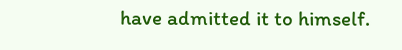have admitted it to himself.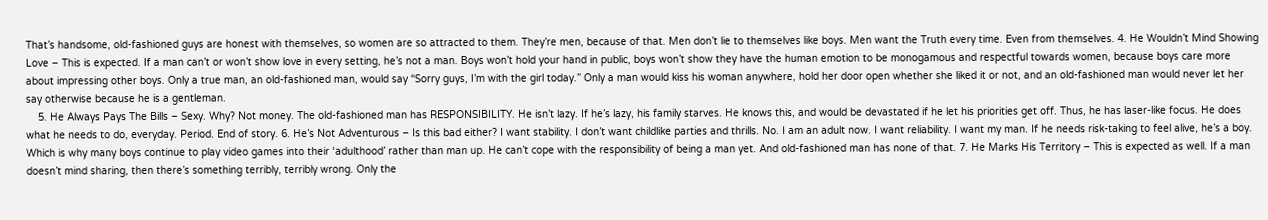That’s handsome, old-fashioned guys are honest with themselves, so women are so attracted to them. They’re men, because of that. Men don’t lie to themselves like boys. Men want the Truth every time. Even from themselves. 4. He Wouldn’t Mind Showing Love – This is expected. If a man can’t or won’t show love in every setting, he’s not a man. Boys won’t hold your hand in public, boys won’t show they have the human emotion to be monogamous and respectful towards women, because boys care more about impressing other boys. Only a true man, an old-fashioned man, would say “Sorry guys, I’m with the girl today.” Only a man would kiss his woman anywhere, hold her door open whether she liked it or not, and an old-fashioned man would never let her say otherwise because he is a gentleman.
    5. He Always Pays The Bills – Sexy. Why? Not money. The old-fashioned man has RESPONSIBILITY. He isn’t lazy. If he’s lazy, his family starves. He knows this, and would be devastated if he let his priorities get off. Thus, he has laser-like focus. He does what he needs to do, everyday. Period. End of story. 6. He’s Not Adventurous – Is this bad either? I want stability. I don’t want childlike parties and thrills. No. I am an adult now. I want reliability. I want my man. If he needs risk-taking to feel alive, he’s a boy. Which is why many boys continue to play video games into their ‘adulthood’ rather than man up. He can’t cope with the responsibility of being a man yet. And old-fashioned man has none of that. 7. He Marks His Territory – This is expected as well. If a man doesn’t mind sharing, then there’s something terribly, terribly wrong. Only the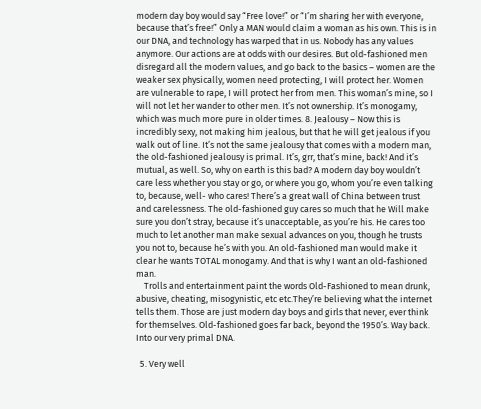modern day boy would say “Free love!” or “I’m sharing her with everyone, because that’s free!” Only a MAN would claim a woman as his own. This is in our DNA, and technology has warped that in us. Nobody has any values anymore. Our actions are at odds with our desires. But old-fashioned men disregard all the modern values, and go back to the basics – women are the weaker sex physically, women need protecting, I will protect her. Women are vulnerable to rape, I will protect her from men. This woman’s mine, so I will not let her wander to other men. It’s not ownership. It’s monogamy, which was much more pure in older times. 8. Jealousy – Now this is incredibly sexy, not making him jealous, but that he will get jealous if you walk out of line. It’s not the same jealousy that comes with a modern man, the old-fashioned jealousy is primal. It’s, grr, that’s mine, back! And it’s mutual, as well. So, why on earth is this bad? A modern day boy wouldn’t care less whether you stay or go, or where you go, whom you’re even talking to, because, well- who cares! There’s a great wall of China between trust and carelessness. The old-fashioned guy cares so much that he Will make sure you don’t stray, because it’s unacceptable, as you’re his. He cares too much to let another man make sexual advances on you, though he trusts you not to, because he’s with you. An old-fashioned man would make it clear he wants TOTAL monogamy. And that is why I want an old-fashioned man.
    Trolls and entertainment paint the words Old-Fashioned to mean drunk, abusive, cheating, misogynistic, etc etc.They’re believing what the internet tells them. Those are just modern day boys and girls that never, ever think for themselves. Old-fashioned goes far back, beyond the 1950’s. Way back. Into our very primal DNA.

  5. Very well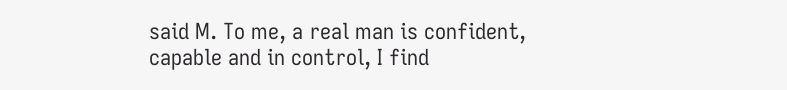said M. To me, a real man is confident, capable and in control, I find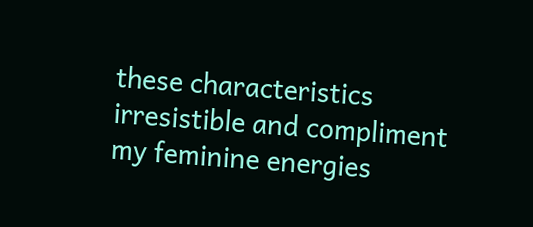these characteristics irresistible and compliment my feminine energies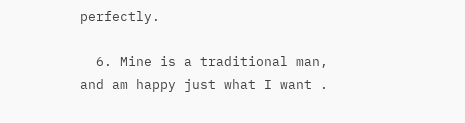perfectly.

  6. Mine is a traditional man, and am happy just what I want .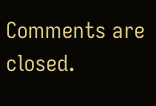Comments are closed.